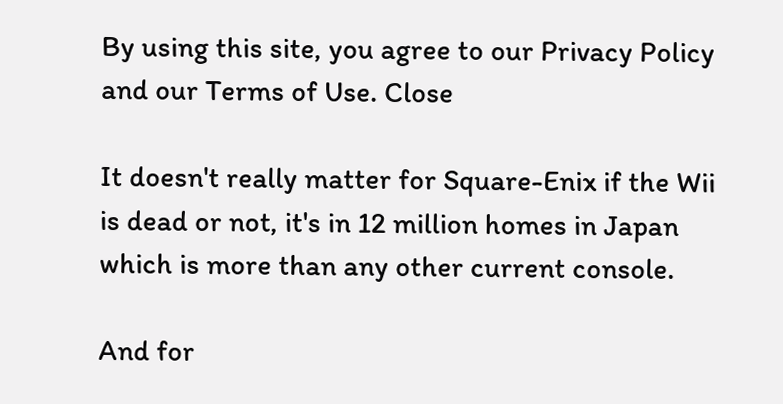By using this site, you agree to our Privacy Policy and our Terms of Use. Close

It doesn't really matter for Square-Enix if the Wii is dead or not, it's in 12 million homes in Japan which is more than any other current console.

And for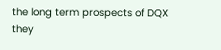the long term prospects of DQX they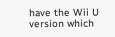have the Wii U version which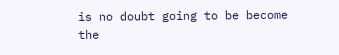is no doubt going to be become the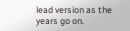lead version as the years go on.